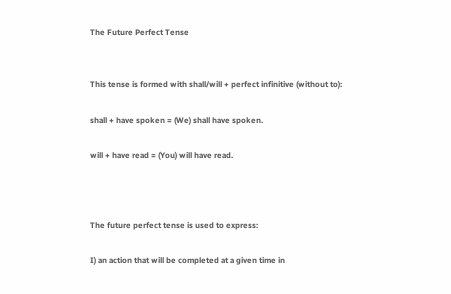The Future Perfect Tense


This tense is formed with shall/will + perfect infinitive (without to):

shall + have spoken = (We) shall have spoken.

will + have read = (You) will have read.



The future perfect tense is used to express:

I) an action that will be completed at a given time in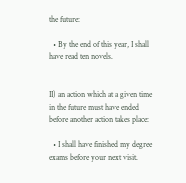the future:

  • By the end of this year, I shall have read ten novels.


II) an action which at a given time in the future must have ended before another action takes place:

  • I shall have finished my degree exams before your next visit.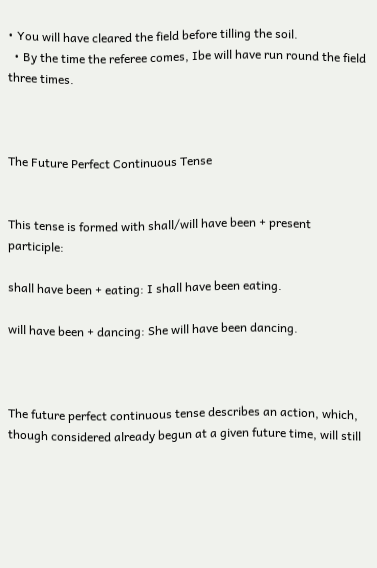• You will have cleared the field before tilling the soil.
  • By the time the referee comes, Ibe will have run round the field three times.



The Future Perfect Continuous Tense


This tense is formed with shall/will have been + present participle:

shall have been + eating: I shall have been eating.

will have been + dancing: She will have been dancing.



The future perfect continuous tense describes an action, which, though considered already begun at a given future time, will still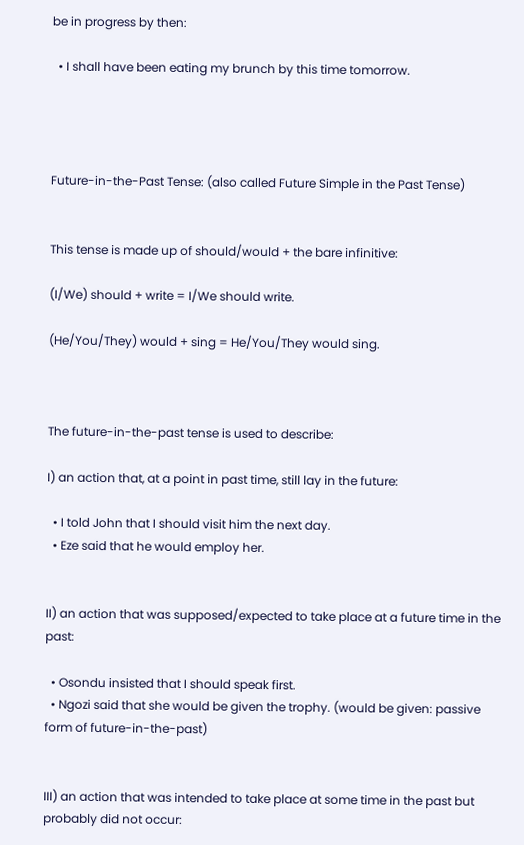be in progress by then:

  • I shall have been eating my brunch by this time tomorrow.




Future-in-the-Past Tense: (also called Future Simple in the Past Tense)


This tense is made up of should/would + the bare infinitive:

(I/We) should + write = I/We should write.

(He/You/They) would + sing = He/You/They would sing.



The future-in-the-past tense is used to describe:

I) an action that, at a point in past time, still lay in the future:

  • I told John that I should visit him the next day.
  • Eze said that he would employ her.


II) an action that was supposed/expected to take place at a future time in the past:

  • Osondu insisted that I should speak first.
  • Ngozi said that she would be given the trophy. (would be given: passive form of future-in-the-past)


III) an action that was intended to take place at some time in the past but probably did not occur: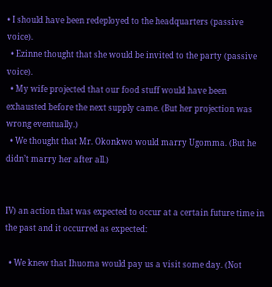• I should have been redeployed to the headquarters (passive voice).
  • Ezinne thought that she would be invited to the party (passive voice).
  • My wife projected that our food stuff would have been exhausted before the next supply came. (But her projection was wrong eventually.)
  • We thought that Mr. Okonkwo would marry Ugomma. (But he didn’t marry her after all.)


IV) an action that was expected to occur at a certain future time in the past and it occurred as expected:

  • We knew that Ihuoma would pay us a visit some day. (Not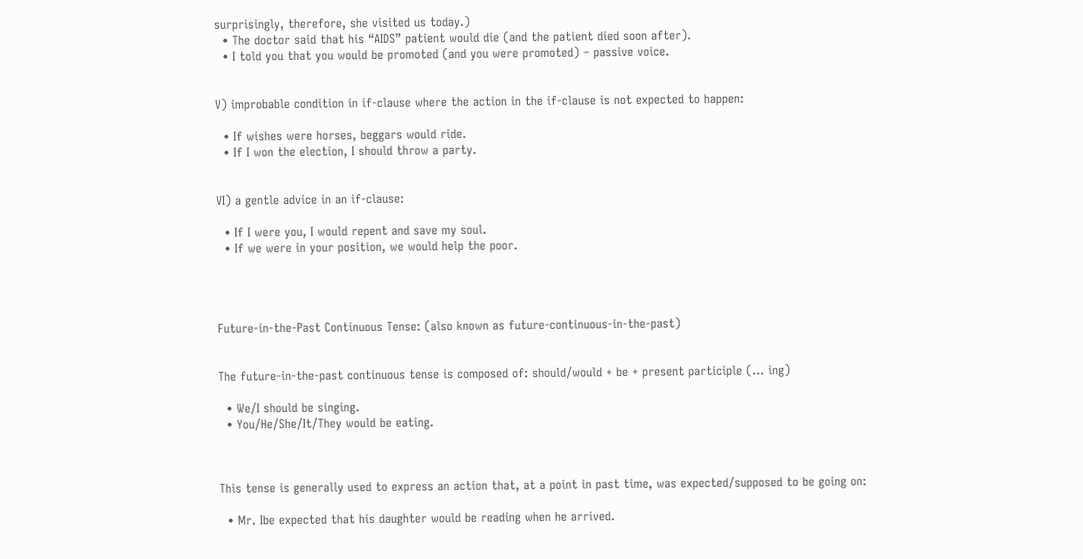surprisingly, therefore, she visited us today.)
  • The doctor said that his “AIDS” patient would die (and the patient died soon after).
  • I told you that you would be promoted (and you were promoted) – passive voice.


V) improbable condition in if-clause where the action in the if-clause is not expected to happen:

  • If wishes were horses, beggars would ride.
  • If I won the election, I should throw a party.


VI) a gentle advice in an if-clause:

  • If I were you, I would repent and save my soul.
  • If we were in your position, we would help the poor.




Future-in-the-Past Continuous Tense: (also known as future-continuous-in-the-past)


The future-in-the-past continuous tense is composed of: should/would + be + present participle (… ing)

  • We/I should be singing.
  • You/He/She/It/They would be eating.



This tense is generally used to express an action that, at a point in past time, was expected/supposed to be going on:

  • Mr. Ibe expected that his daughter would be reading when he arrived.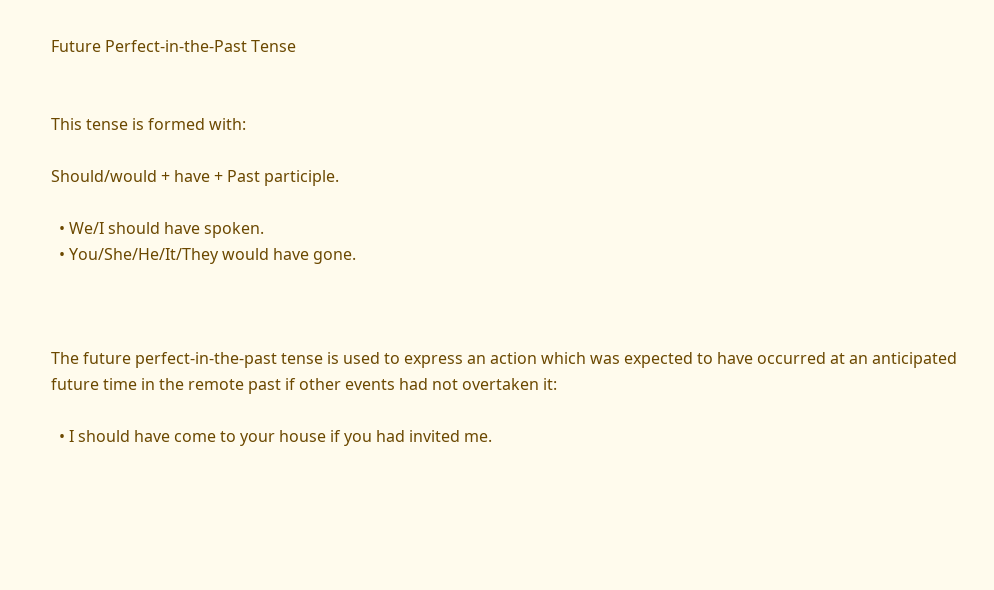Future Perfect-in-the-Past Tense


This tense is formed with:

Should/would + have + Past participle.

  • We/I should have spoken.
  • You/She/He/It/They would have gone.



The future perfect-in-the-past tense is used to express an action which was expected to have occurred at an anticipated future time in the remote past if other events had not overtaken it:

  • I should have come to your house if you had invited me.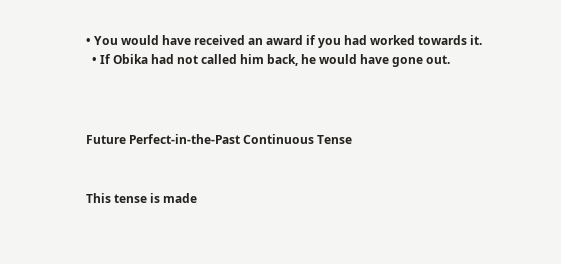• You would have received an award if you had worked towards it.
  • If Obika had not called him back, he would have gone out.



Future Perfect-in-the-Past Continuous Tense


This tense is made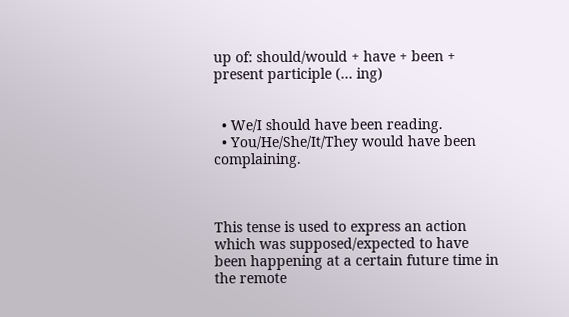up of: should/would + have + been + present participle (… ing)


  • We/I should have been reading.
  • You/He/She/It/They would have been complaining.



This tense is used to express an action which was supposed/expected to have been happening at a certain future time in the remote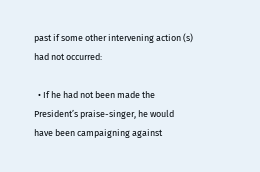past if some other intervening action (s) had not occurred:

  • If he had not been made the President’s praise-singer, he would have been campaigning against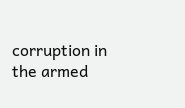corruption in the armed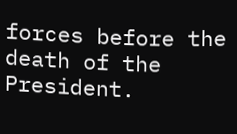forces before the death of the President.